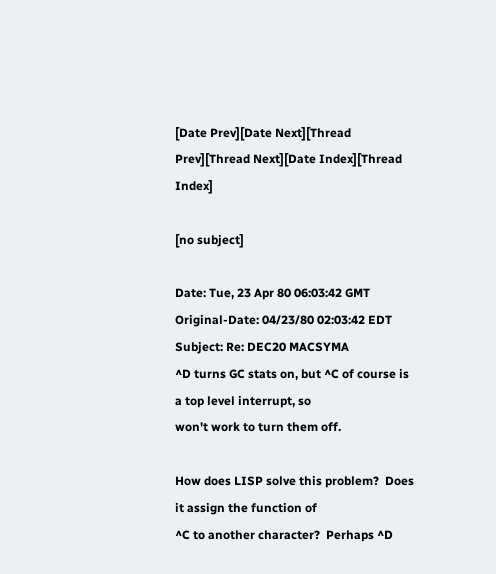[Date Prev][Date Next][Thread Prev][Thread Next][Date Index][Thread Index]

[no subject]

Date: Tue, 23 Apr 80 06:03:42 GMT
Original-Date: 04/23/80 02:03:42 EDT
Subject: Re: DEC20 MACSYMA
^D turns GC stats on, but ^C of course is a top level interrupt, so
won't work to turn them off.

How does LISP solve this problem?  Does it assign the function of
^C to another character?  Perhaps ^D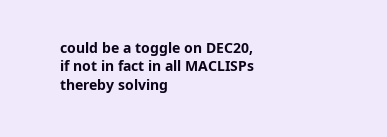could be a toggle on DEC20,
if not in fact in all MACLISPs thereby solving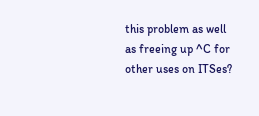this problem as well
as freeing up ^C for other uses on ITSes?